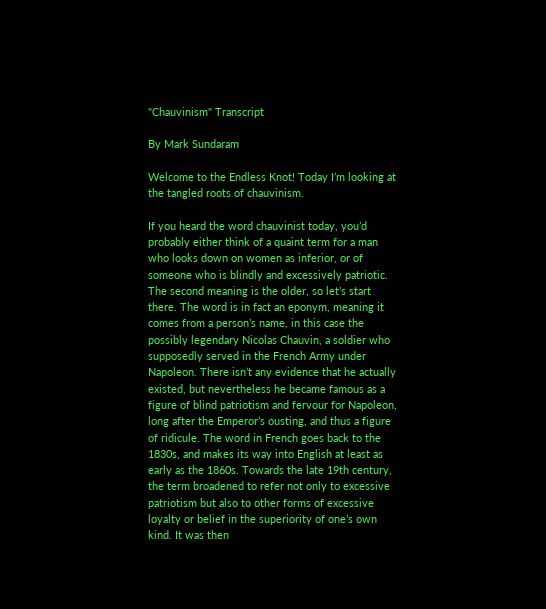"Chauvinism" Transcript

By Mark Sundaram

Welcome to the Endless Knot! Today I’m looking at the tangled roots of chauvinism.

If you heard the word chauvinist today, you’d probably either think of a quaint term for a man who looks down on women as inferior, or of someone who is blindly and excessively patriotic. The second meaning is the older, so let’s start there. The word is in fact an eponym, meaning it comes from a person’s name, in this case the possibly legendary Nicolas Chauvin, a soldier who supposedly served in the French Army under Napoleon. There isn’t any evidence that he actually existed, but nevertheless he became famous as a figure of blind patriotism and fervour for Napoleon, long after the Emperor’s ousting, and thus a figure of ridicule. The word in French goes back to the 1830s, and makes its way into English at least as early as the 1860s. Towards the late 19th century, the term broadened to refer not only to excessive patriotism but also to other forms of excessive loyalty or belief in the superiority of one’s own kind. It was then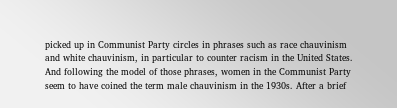picked up in Communist Party circles in phrases such as race chauvinism and white chauvinism, in particular to counter racism in the United States. And following the model of those phrases, women in the Communist Party seem to have coined the term male chauvinism in the 1930s. After a brief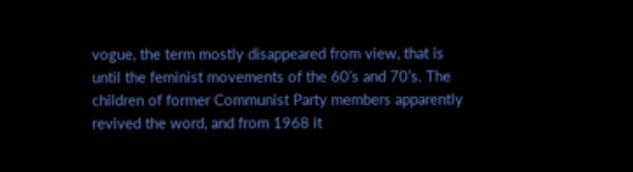vogue, the term mostly disappeared from view, that is until the feminist movements of the 60’s and 70’s. The children of former Communist Party members apparently revived the word, and from 1968 it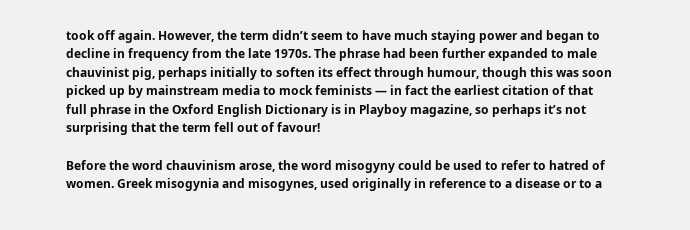took off again. However, the term didn’t seem to have much staying power and began to decline in frequency from the late 1970s. The phrase had been further expanded to male chauvinist pig, perhaps initially to soften its effect through humour, though this was soon picked up by mainstream media to mock feminists — in fact the earliest citation of that full phrase in the Oxford English Dictionary is in Playboy magazine, so perhaps it’s not surprising that the term fell out of favour!

Before the word chauvinism arose, the word misogyny could be used to refer to hatred of women. Greek misogynia and misogynes, used originally in reference to a disease or to a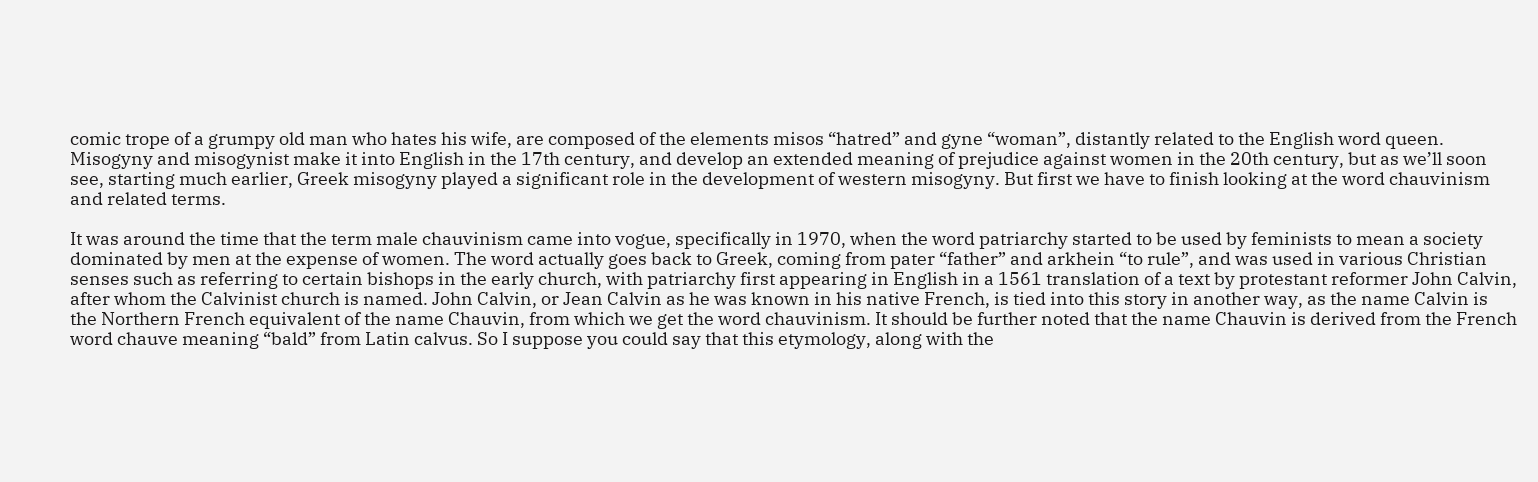comic trope of a grumpy old man who hates his wife, are composed of the elements misos “hatred” and gyne “woman”, distantly related to the English word queen. Misogyny and misogynist make it into English in the 17th century, and develop an extended meaning of prejudice against women in the 20th century, but as we’ll soon see, starting much earlier, Greek misogyny played a significant role in the development of western misogyny. But first we have to finish looking at the word chauvinism and related terms.

It was around the time that the term male chauvinism came into vogue, specifically in 1970, when the word patriarchy started to be used by feminists to mean a society dominated by men at the expense of women. The word actually goes back to Greek, coming from pater “father” and arkhein “to rule”, and was used in various Christian senses such as referring to certain bishops in the early church, with patriarchy first appearing in English in a 1561 translation of a text by protestant reformer John Calvin, after whom the Calvinist church is named. John Calvin, or Jean Calvin as he was known in his native French, is tied into this story in another way, as the name Calvin is the Northern French equivalent of the name Chauvin, from which we get the word chauvinism. It should be further noted that the name Chauvin is derived from the French word chauve meaning “bald” from Latin calvus. So I suppose you could say that this etymology, along with the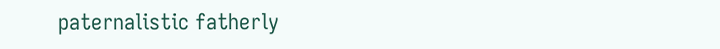paternalistic fatherly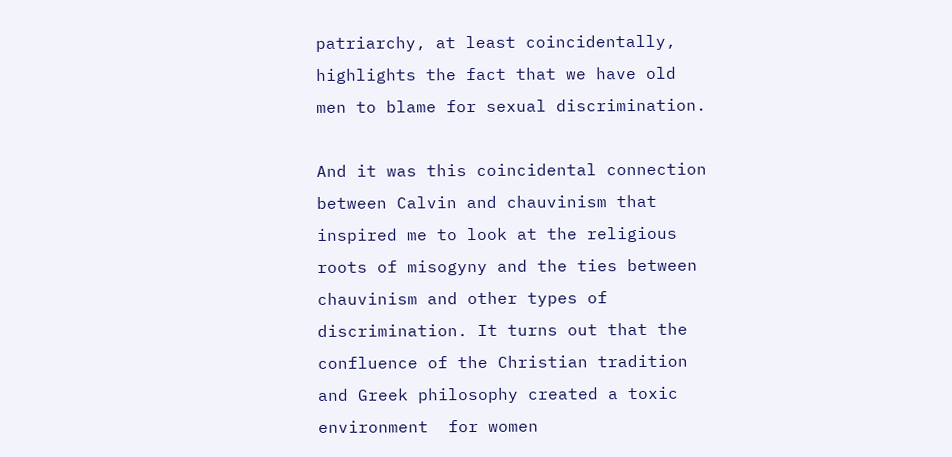patriarchy, at least coincidentally, highlights the fact that we have old men to blame for sexual discrimination.

And it was this coincidental connection between Calvin and chauvinism that inspired me to look at the religious roots of misogyny and the ties between chauvinism and other types of discrimination. It turns out that the confluence of the Christian tradition and Greek philosophy created a toxic environment  for women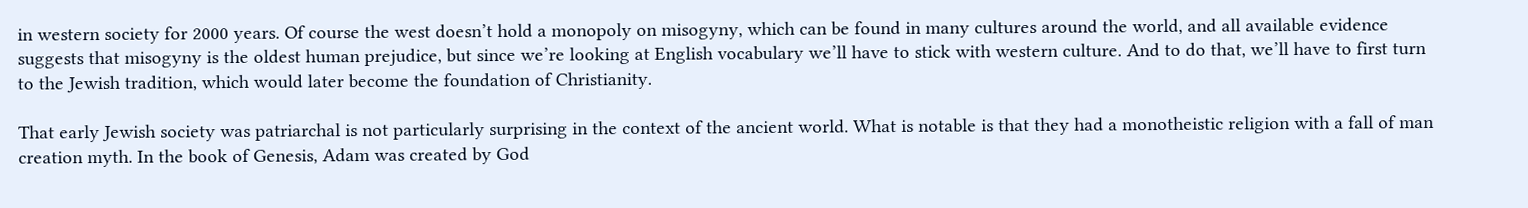in western society for 2000 years. Of course the west doesn’t hold a monopoly on misogyny, which can be found in many cultures around the world, and all available evidence suggests that misogyny is the oldest human prejudice, but since we’re looking at English vocabulary we’ll have to stick with western culture. And to do that, we’ll have to first turn to the Jewish tradition, which would later become the foundation of Christianity.

That early Jewish society was patriarchal is not particularly surprising in the context of the ancient world. What is notable is that they had a monotheistic religion with a fall of man creation myth. In the book of Genesis, Adam was created by God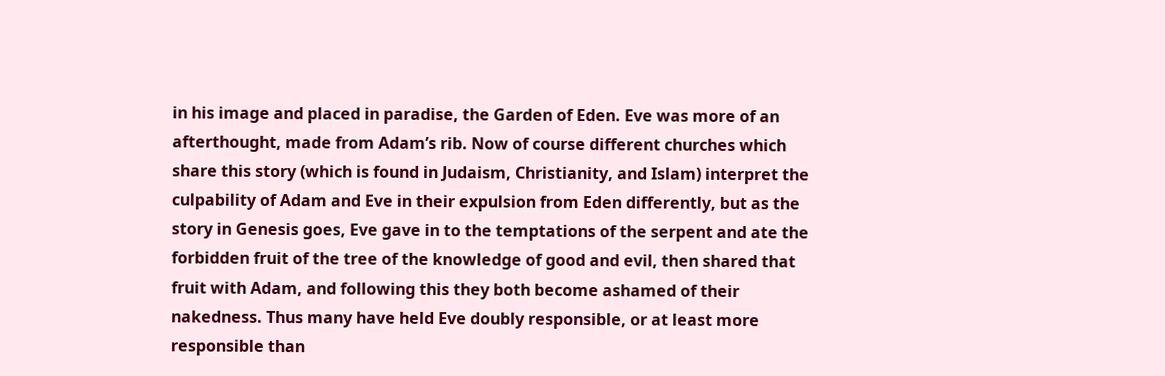in his image and placed in paradise, the Garden of Eden. Eve was more of an afterthought, made from Adam’s rib. Now of course different churches which share this story (which is found in Judaism, Christianity, and Islam) interpret the culpability of Adam and Eve in their expulsion from Eden differently, but as the story in Genesis goes, Eve gave in to the temptations of the serpent and ate the forbidden fruit of the tree of the knowledge of good and evil, then shared that fruit with Adam, and following this they both become ashamed of their nakedness. Thus many have held Eve doubly responsible, or at least more responsible than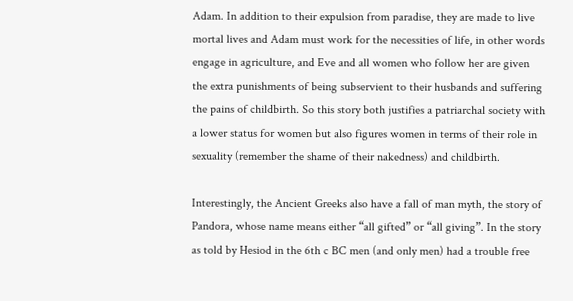Adam. In addition to their expulsion from paradise, they are made to live mortal lives and Adam must work for the necessities of life, in other words engage in agriculture, and Eve and all women who follow her are given the extra punishments of being subservient to their husbands and suffering the pains of childbirth. So this story both justifies a patriarchal society with a lower status for women but also figures women in terms of their role in sexuality (remember the shame of their nakedness) and childbirth.

Interestingly, the Ancient Greeks also have a fall of man myth, the story of Pandora, whose name means either “all gifted” or “all giving”. In the story as told by Hesiod in the 6th c BC men (and only men) had a trouble free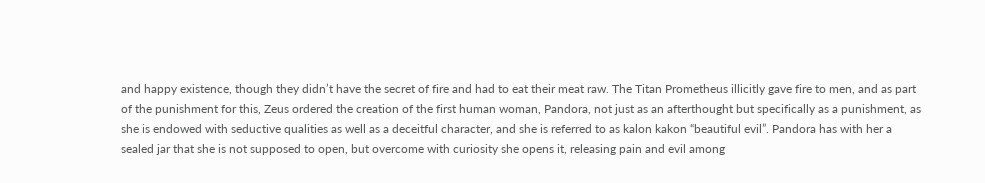and happy existence, though they didn’t have the secret of fire and had to eat their meat raw. The Titan Prometheus illicitly gave fire to men, and as part of the punishment for this, Zeus ordered the creation of the first human woman, Pandora, not just as an afterthought but specifically as a punishment, as she is endowed with seductive qualities as well as a deceitful character, and she is referred to as kalon kakon “beautiful evil”. Pandora has with her a sealed jar that she is not supposed to open, but overcome with curiosity she opens it, releasing pain and evil among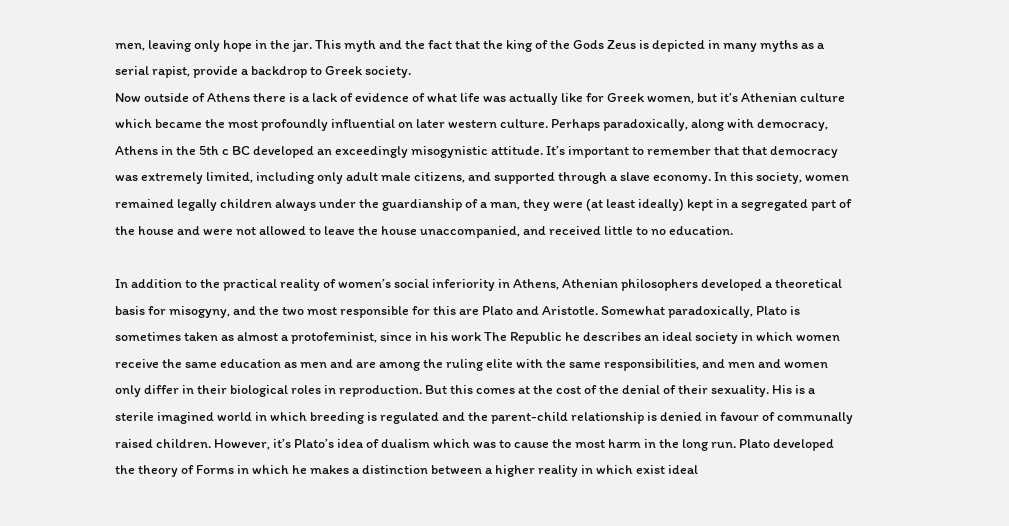men, leaving only hope in the jar. This myth and the fact that the king of the Gods Zeus is depicted in many myths as a serial rapist, provide a backdrop to Greek society.
Now outside of Athens there is a lack of evidence of what life was actually like for Greek women, but it’s Athenian culture which became the most profoundly influential on later western culture. Perhaps paradoxically, along with democracy, Athens in the 5th c BC developed an exceedingly misogynistic attitude. It’s important to remember that that democracy was extremely limited, including only adult male citizens, and supported through a slave economy. In this society, women remained legally children always under the guardianship of a man, they were (at least ideally) kept in a segregated part of the house and were not allowed to leave the house unaccompanied, and received little to no education.

In addition to the practical reality of women’s social inferiority in Athens, Athenian philosophers developed a theoretical basis for misogyny, and the two most responsible for this are Plato and Aristotle. Somewhat paradoxically, Plato is sometimes taken as almost a protofeminist, since in his work The Republic he describes an ideal society in which women receive the same education as men and are among the ruling elite with the same responsibilities, and men and women only differ in their biological roles in reproduction. But this comes at the cost of the denial of their sexuality. His is a sterile imagined world in which breeding is regulated and the parent-child relationship is denied in favour of communally raised children. However, it’s Plato’s idea of dualism which was to cause the most harm in the long run. Plato developed the theory of Forms in which he makes a distinction between a higher reality in which exist ideal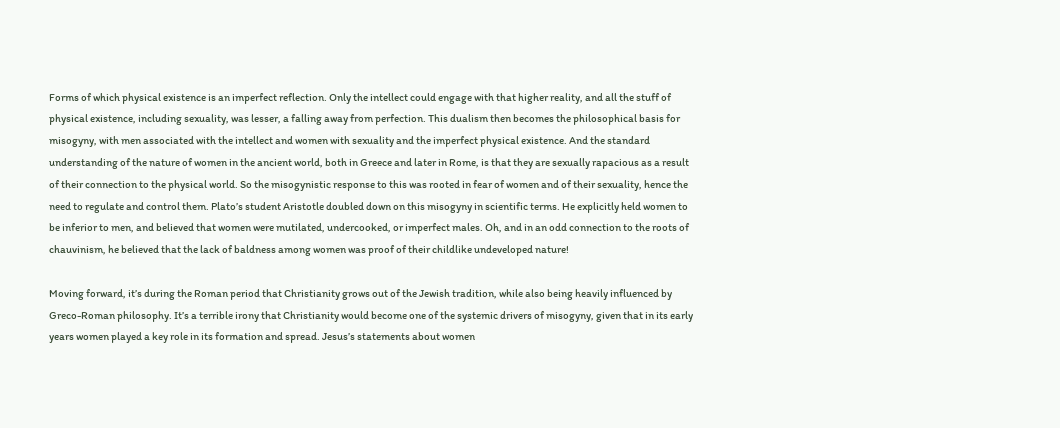Forms of which physical existence is an imperfect reflection. Only the intellect could engage with that higher reality, and all the stuff of physical existence, including sexuality, was lesser, a falling away from perfection. This dualism then becomes the philosophical basis for misogyny, with men associated with the intellect and women with sexuality and the imperfect physical existence. And the standard understanding of the nature of women in the ancient world, both in Greece and later in Rome, is that they are sexually rapacious as a result of their connection to the physical world. So the misogynistic response to this was rooted in fear of women and of their sexuality, hence the need to regulate and control them. Plato’s student Aristotle doubled down on this misogyny in scientific terms. He explicitly held women to be inferior to men, and believed that women were mutilated, undercooked, or imperfect males. Oh, and in an odd connection to the roots of chauvinism, he believed that the lack of baldness among women was proof of their childlike undeveloped nature!

Moving forward, it’s during the Roman period that Christianity grows out of the Jewish tradition, while also being heavily influenced by Greco-Roman philosophy. It’s a terrible irony that Christianity would become one of the systemic drivers of misogyny, given that in its early years women played a key role in its formation and spread. Jesus’s statements about women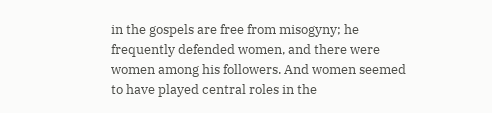in the gospels are free from misogyny; he frequently defended women, and there were women among his followers. And women seemed to have played central roles in the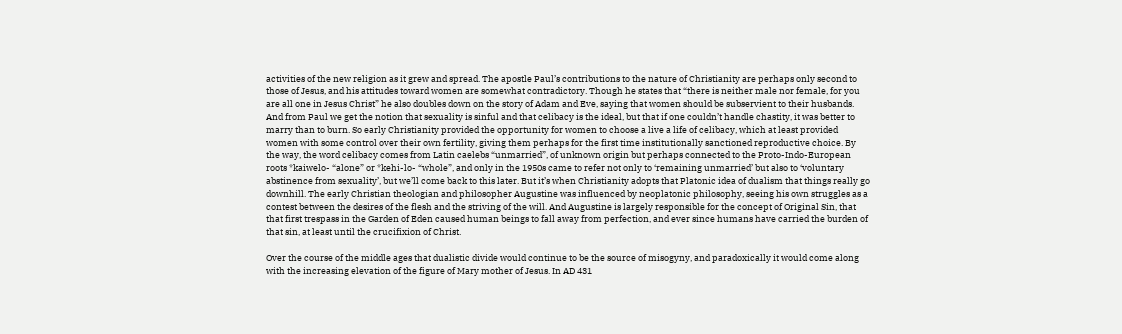activities of the new religion as it grew and spread. The apostle Paul’s contributions to the nature of Christianity are perhaps only second to those of Jesus, and his attitudes toward women are somewhat contradictory. Though he states that “there is neither male nor female, for you are all one in Jesus Christ” he also doubles down on the story of Adam and Eve, saying that women should be subservient to their husbands. And from Paul we get the notion that sexuality is sinful and that celibacy is the ideal, but that if one couldn’t handle chastity, it was better to marry than to burn. So early Christianity provided the opportunity for women to choose a live a life of celibacy, which at least provided women with some control over their own fertility, giving them perhaps for the first time institutionally sanctioned reproductive choice. By the way, the word celibacy comes from Latin caelebs “unmarried”, of unknown origin but perhaps connected to the Proto-Indo-European roots *kaiwelo- “alone” or *kehi-lo- “whole”, and only in the 1950s came to refer not only to ‘remaining unmarried’ but also to ‘voluntary abstinence from sexuality’, but we’ll come back to this later. But it’s when Christianity adopts that Platonic idea of dualism that things really go downhill. The early Christian theologian and philosopher Augustine was influenced by neoplatonic philosophy, seeing his own struggles as a contest between the desires of the flesh and the striving of the will. And Augustine is largely responsible for the concept of Original Sin, that that first trespass in the Garden of Eden caused human beings to fall away from perfection, and ever since humans have carried the burden of that sin, at least until the crucifixion of Christ.

Over the course of the middle ages that dualistic divide would continue to be the source of misogyny, and paradoxically it would come along with the increasing elevation of the figure of Mary mother of Jesus. In AD 431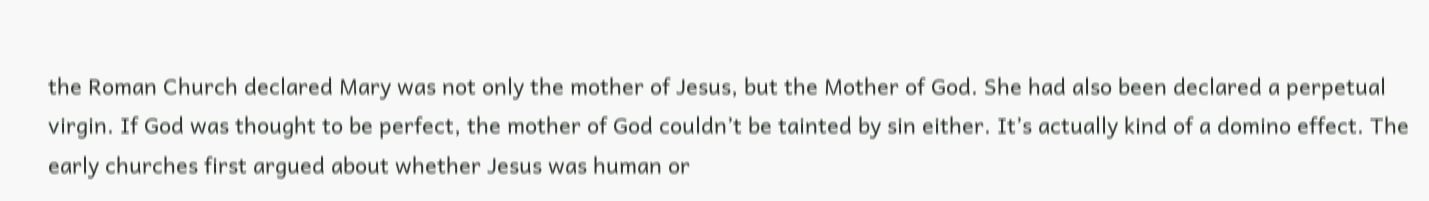the Roman Church declared Mary was not only the mother of Jesus, but the Mother of God. She had also been declared a perpetual virgin. If God was thought to be perfect, the mother of God couldn’t be tainted by sin either. It’s actually kind of a domino effect. The early churches first argued about whether Jesus was human or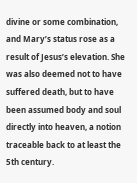divine or some combination, and Mary’s status rose as a result of Jesus’s elevation. She was also deemed not to have suffered death, but to have been assumed body and soul directly into heaven, a notion traceable back to at least the 5th century.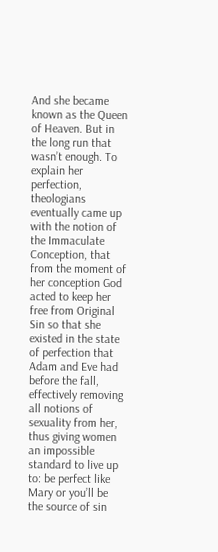And she became known as the Queen of Heaven. But in the long run that wasn’t enough. To explain her perfection, theologians eventually came up with the notion of the Immaculate Conception, that from the moment of her conception God acted to keep her free from Original Sin so that she existed in the state of perfection that Adam and Eve had before the fall, effectively removing all notions of sexuality from her, thus giving women an impossible standard to live up to: be perfect like Mary or you’ll be the source of sin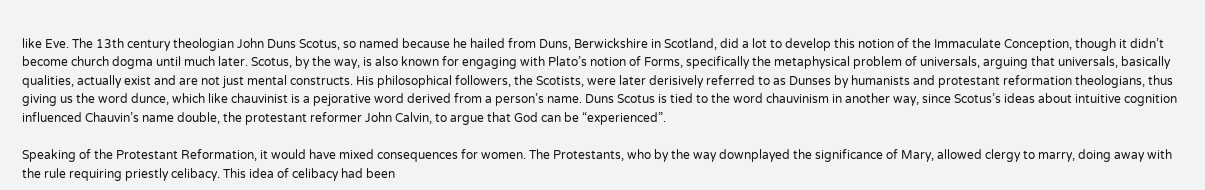like Eve. The 13th century theologian John Duns Scotus, so named because he hailed from Duns, Berwickshire in Scotland, did a lot to develop this notion of the Immaculate Conception, though it didn’t become church dogma until much later. Scotus, by the way, is also known for engaging with Plato’s notion of Forms, specifically the metaphysical problem of universals, arguing that universals, basically qualities, actually exist and are not just mental constructs. His philosophical followers, the Scotists, were later derisively referred to as Dunses by humanists and protestant reformation theologians, thus giving us the word dunce, which like chauvinist is a pejorative word derived from a person’s name. Duns Scotus is tied to the word chauvinism in another way, since Scotus’s ideas about intuitive cognition influenced Chauvin’s name double, the protestant reformer John Calvin, to argue that God can be “experienced”.

Speaking of the Protestant Reformation, it would have mixed consequences for women. The Protestants, who by the way downplayed the significance of Mary, allowed clergy to marry, doing away with the rule requiring priestly celibacy. This idea of celibacy had been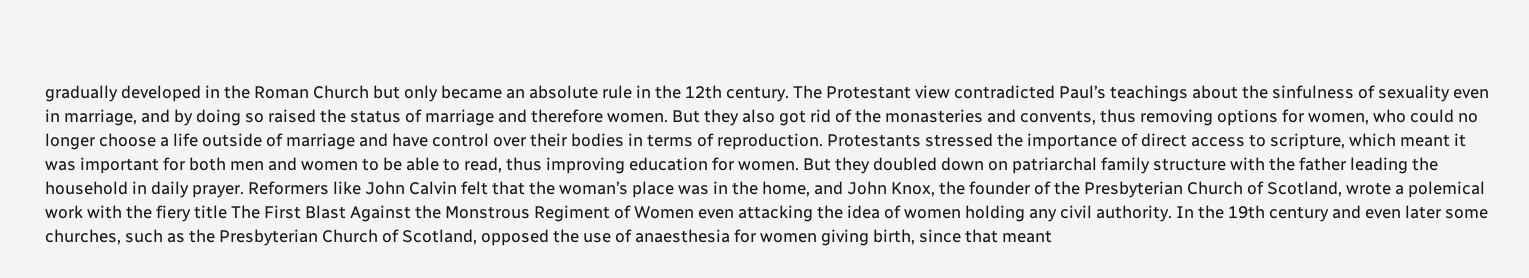gradually developed in the Roman Church but only became an absolute rule in the 12th century. The Protestant view contradicted Paul’s teachings about the sinfulness of sexuality even in marriage, and by doing so raised the status of marriage and therefore women. But they also got rid of the monasteries and convents, thus removing options for women, who could no longer choose a life outside of marriage and have control over their bodies in terms of reproduction. Protestants stressed the importance of direct access to scripture, which meant it was important for both men and women to be able to read, thus improving education for women. But they doubled down on patriarchal family structure with the father leading the household in daily prayer. Reformers like John Calvin felt that the woman’s place was in the home, and John Knox, the founder of the Presbyterian Church of Scotland, wrote a polemical work with the fiery title The First Blast Against the Monstrous Regiment of Women even attacking the idea of women holding any civil authority. In the 19th century and even later some churches, such as the Presbyterian Church of Scotland, opposed the use of anaesthesia for women giving birth, since that meant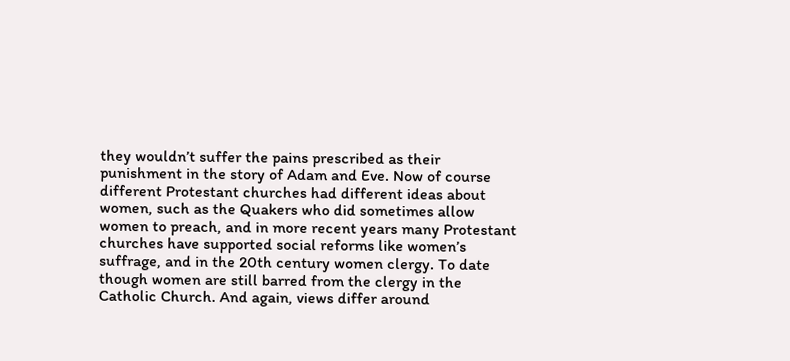they wouldn’t suffer the pains prescribed as their punishment in the story of Adam and Eve. Now of course different Protestant churches had different ideas about women, such as the Quakers who did sometimes allow women to preach, and in more recent years many Protestant churches have supported social reforms like women’s suffrage, and in the 20th century women clergy. To date though women are still barred from the clergy in the Catholic Church. And again, views differ around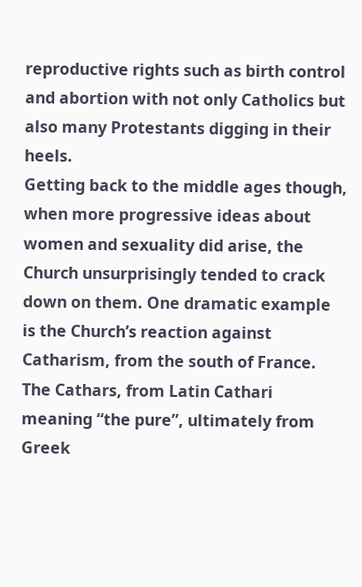reproductive rights such as birth control and abortion with not only Catholics but also many Protestants digging in their heels.
Getting back to the middle ages though, when more progressive ideas about women and sexuality did arise, the Church unsurprisingly tended to crack down on them. One dramatic example is the Church’s reaction against Catharism, from the south of France. The Cathars, from Latin Cathari meaning “the pure”, ultimately from Greek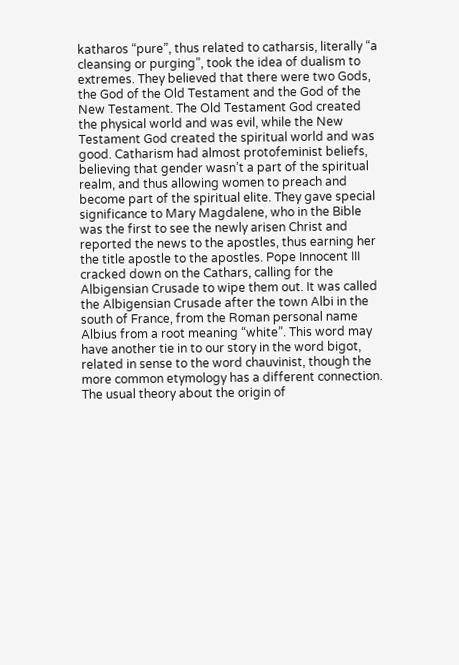katharos “pure”, thus related to catharsis, literally “a cleansing or purging”, took the idea of dualism to extremes. They believed that there were two Gods, the God of the Old Testament and the God of the New Testament. The Old Testament God created the physical world and was evil, while the New Testament God created the spiritual world and was good. Catharism had almost protofeminist beliefs, believing that gender wasn’t a part of the spiritual realm, and thus allowing women to preach and become part of the spiritual elite. They gave special significance to Mary Magdalene, who in the Bible was the first to see the newly arisen Christ and reported the news to the apostles, thus earning her the title apostle to the apostles. Pope Innocent III cracked down on the Cathars, calling for the Albigensian Crusade to wipe them out. It was called the Albigensian Crusade after the town Albi in the south of France, from the Roman personal name Albius from a root meaning “white”. This word may have another tie in to our story in the word bigot, related in sense to the word chauvinist, though the more common etymology has a different connection. The usual theory about the origin of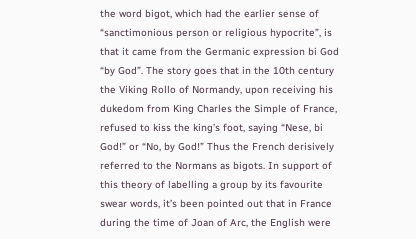the word bigot, which had the earlier sense of “sanctimonious person or religious hypocrite”, is that it came from the Germanic expression bi God “by God”. The story goes that in the 10th century the Viking Rollo of Normandy, upon receiving his dukedom from King Charles the Simple of France, refused to kiss the king’s foot, saying “Nese, bi God!” or “No, by God!” Thus the French derisively referred to the Normans as bigots. In support of this theory of labelling a group by its favourite swear words, it’s been pointed out that in France during the time of Joan of Arc, the English were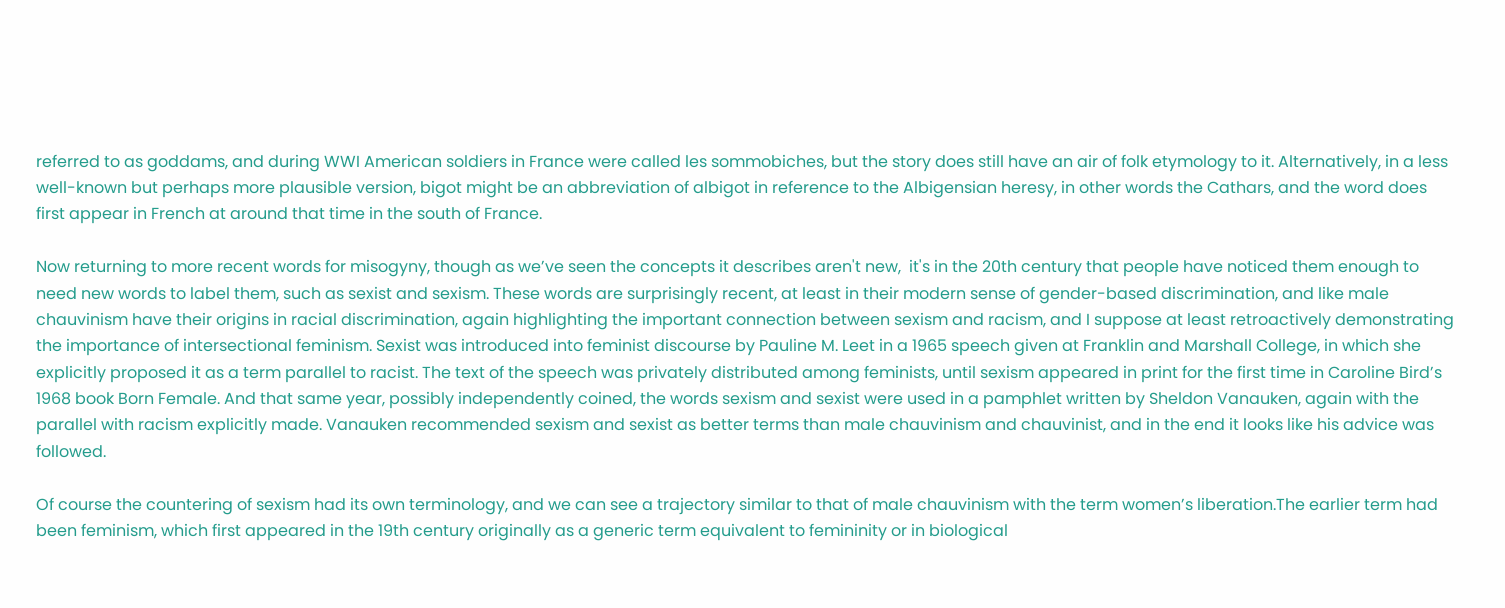referred to as goddams, and during WWI American soldiers in France were called les sommobiches, but the story does still have an air of folk etymology to it. Alternatively, in a less well-known but perhaps more plausible version, bigot might be an abbreviation of albigot in reference to the Albigensian heresy, in other words the Cathars, and the word does first appear in French at around that time in the south of France.

Now returning to more recent words for misogyny, though as we’ve seen the concepts it describes aren't new,  it's in the 20th century that people have noticed them enough to need new words to label them, such as sexist and sexism. These words are surprisingly recent, at least in their modern sense of gender-based discrimination, and like male chauvinism have their origins in racial discrimination, again highlighting the important connection between sexism and racism, and I suppose at least retroactively demonstrating the importance of intersectional feminism. Sexist was introduced into feminist discourse by Pauline M. Leet in a 1965 speech given at Franklin and Marshall College, in which she explicitly proposed it as a term parallel to racist. The text of the speech was privately distributed among feminists, until sexism appeared in print for the first time in Caroline Bird’s 1968 book Born Female. And that same year, possibly independently coined, the words sexism and sexist were used in a pamphlet written by Sheldon Vanauken, again with the parallel with racism explicitly made. Vanauken recommended sexism and sexist as better terms than male chauvinism and chauvinist, and in the end it looks like his advice was followed.

Of course the countering of sexism had its own terminology, and we can see a trajectory similar to that of male chauvinism with the term women’s liberation.The earlier term had been feminism, which first appeared in the 19th century originally as a generic term equivalent to femininity or in biological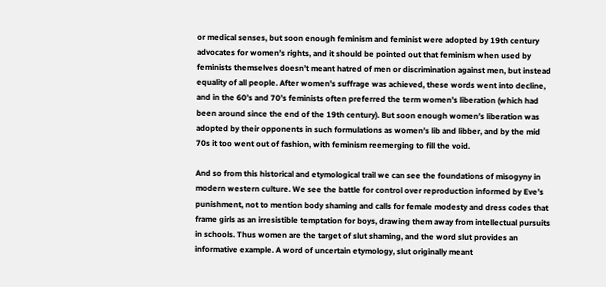or medical senses, but soon enough feminism and feminist were adopted by 19th century advocates for women’s rights, and it should be pointed out that feminism when used by feminists themselves doesn’t meant hatred of men or discrimination against men, but instead equality of all people. After women’s suffrage was achieved, these words went into decline, and in the 60’s and 70’s feminists often preferred the term women’s liberation (which had been around since the end of the 19th century). But soon enough women’s liberation was adopted by their opponents in such formulations as women’s lib and libber, and by the mid 70s it too went out of fashion, with feminism reemerging to fill the void.

And so from this historical and etymological trail we can see the foundations of misogyny in modern western culture. We see the battle for control over reproduction informed by Eve’s punishment, not to mention body shaming and calls for female modesty and dress codes that frame girls as an irresistible temptation for boys, drawing them away from intellectual pursuits in schools. Thus women are the target of slut shaming, and the word slut provides an informative example. A word of uncertain etymology, slut originally meant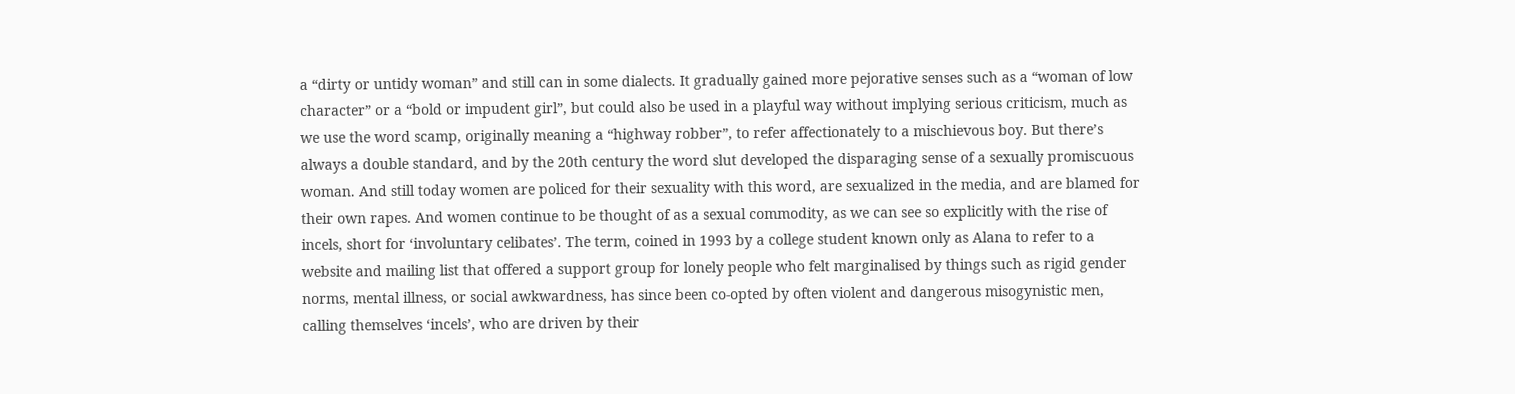a “dirty or untidy woman” and still can in some dialects. It gradually gained more pejorative senses such as a “woman of low character” or a “bold or impudent girl”, but could also be used in a playful way without implying serious criticism, much as we use the word scamp, originally meaning a “highway robber”, to refer affectionately to a mischievous boy. But there’s always a double standard, and by the 20th century the word slut developed the disparaging sense of a sexually promiscuous woman. And still today women are policed for their sexuality with this word, are sexualized in the media, and are blamed for their own rapes. And women continue to be thought of as a sexual commodity, as we can see so explicitly with the rise of incels, short for ‘involuntary celibates’. The term, coined in 1993 by a college student known only as Alana to refer to a website and mailing list that offered a support group for lonely people who felt marginalised by things such as rigid gender norms, mental illness, or social awkwardness, has since been co-opted by often violent and dangerous misogynistic men, calling themselves ‘incels’, who are driven by their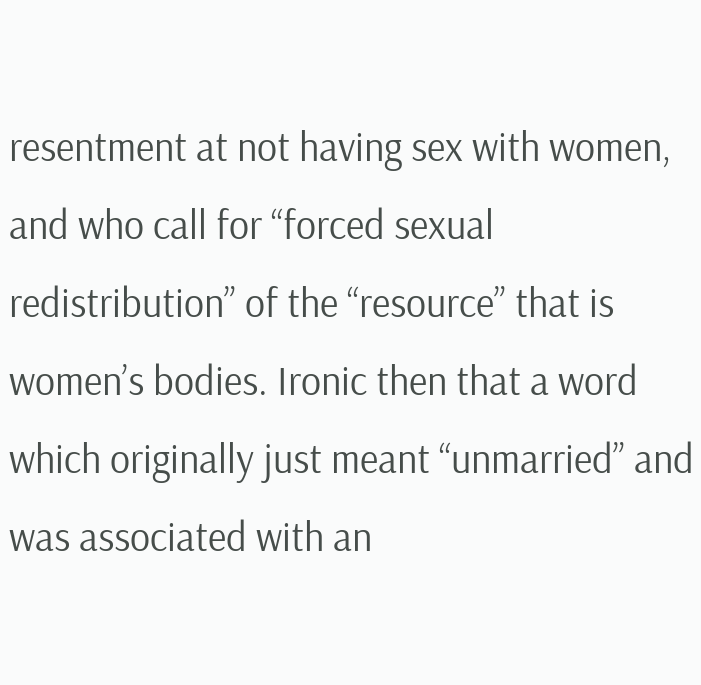resentment at not having sex with women, and who call for “forced sexual redistribution” of the “resource” that is women’s bodies. Ironic then that a word which originally just meant “unmarried” and was associated with an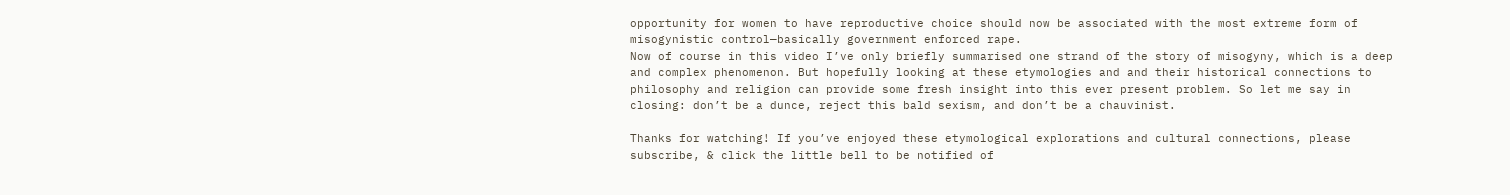opportunity for women to have reproductive choice should now be associated with the most extreme form of misogynistic control—basically government enforced rape.
Now of course in this video I’ve only briefly summarised one strand of the story of misogyny, which is a deep and complex phenomenon. But hopefully looking at these etymologies and and their historical connections to philosophy and religion can provide some fresh insight into this ever present problem. So let me say in closing: don’t be a dunce, reject this bald sexism, and don’t be a chauvinist.

Thanks for watching! If you’ve enjoyed these etymological explorations and cultural connections, please subscribe, & click the little bell to be notified of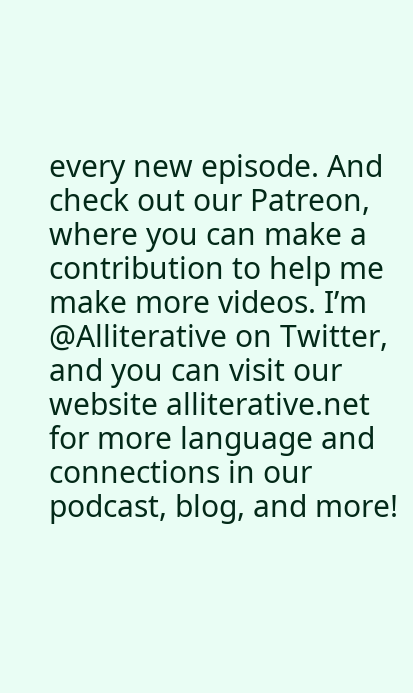every new episode. And check out our Patreon, where you can make a contribution to help me make more videos. I’m @Alliterative on Twitter, and you can visit our website alliterative.net for more language and connections in our podcast, blog, and more!